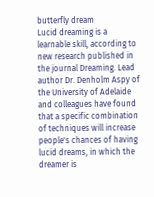butterfly dream
Lucid dreaming is a learnable skill, according to new research published in the journal Dreaming. Lead author Dr. Denholm Aspy of the University of Adelaide and colleagues have found that a specific combination of techniques will increase people's chances of having lucid dreams, in which the dreamer is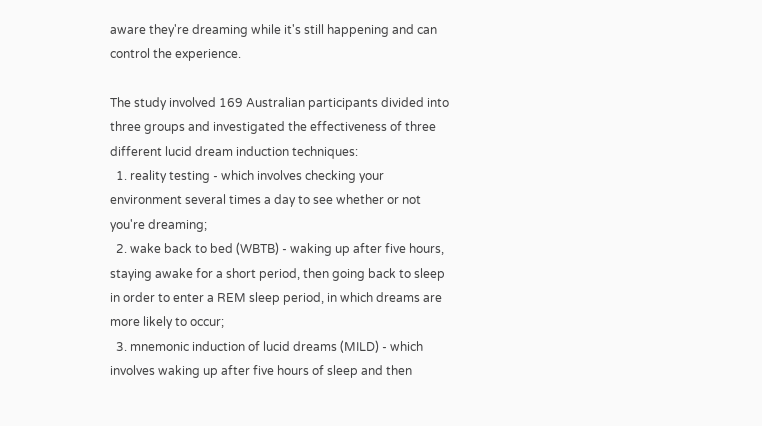aware they're dreaming while it's still happening and can control the experience.

The study involved 169 Australian participants divided into three groups and investigated the effectiveness of three different lucid dream induction techniques:
  1. reality testing - which involves checking your environment several times a day to see whether or not you're dreaming;
  2. wake back to bed (WBTB) - waking up after five hours, staying awake for a short period, then going back to sleep in order to enter a REM sleep period, in which dreams are more likely to occur;
  3. mnemonic induction of lucid dreams (MILD) - which involves waking up after five hours of sleep and then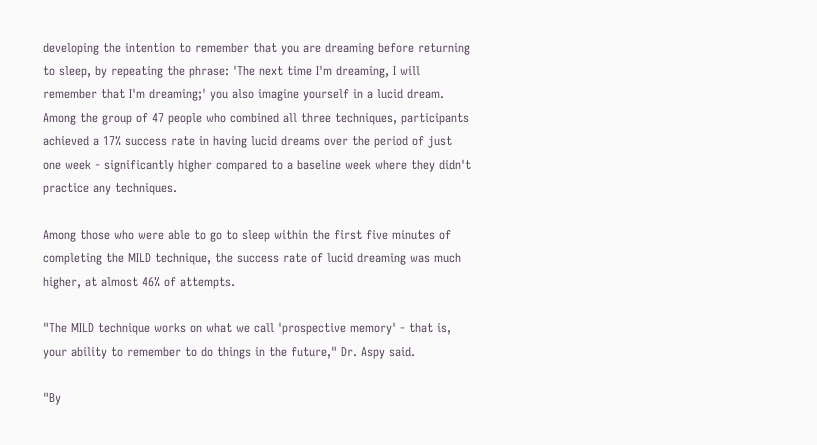developing the intention to remember that you are dreaming before returning to sleep, by repeating the phrase: 'The next time I'm dreaming, I will remember that I'm dreaming;' you also imagine yourself in a lucid dream.
Among the group of 47 people who combined all three techniques, participants achieved a 17% success rate in having lucid dreams over the period of just one week - significantly higher compared to a baseline week where they didn't practice any techniques.

Among those who were able to go to sleep within the first five minutes of completing the MILD technique, the success rate of lucid dreaming was much higher, at almost 46% of attempts.

"The MILD technique works on what we call 'prospective memory' - that is, your ability to remember to do things in the future," Dr. Aspy said.

"By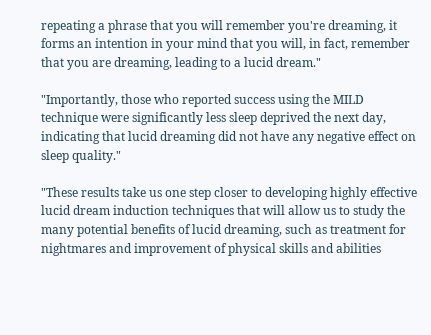repeating a phrase that you will remember you're dreaming, it forms an intention in your mind that you will, in fact, remember that you are dreaming, leading to a lucid dream."

"Importantly, those who reported success using the MILD technique were significantly less sleep deprived the next day, indicating that lucid dreaming did not have any negative effect on sleep quality."

"These results take us one step closer to developing highly effective lucid dream induction techniques that will allow us to study the many potential benefits of lucid dreaming, such as treatment for nightmares and improvement of physical skills and abilities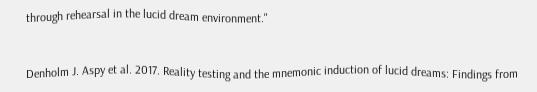through rehearsal in the lucid dream environment."


Denholm J. Aspy et al. 2017. Reality testing and the mnemonic induction of lucid dreams: Findings from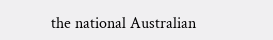the national Australian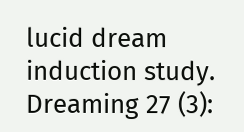lucid dream induction study. Dreaming 27 (3):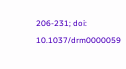206-231; doi: 10.1037/drm0000059